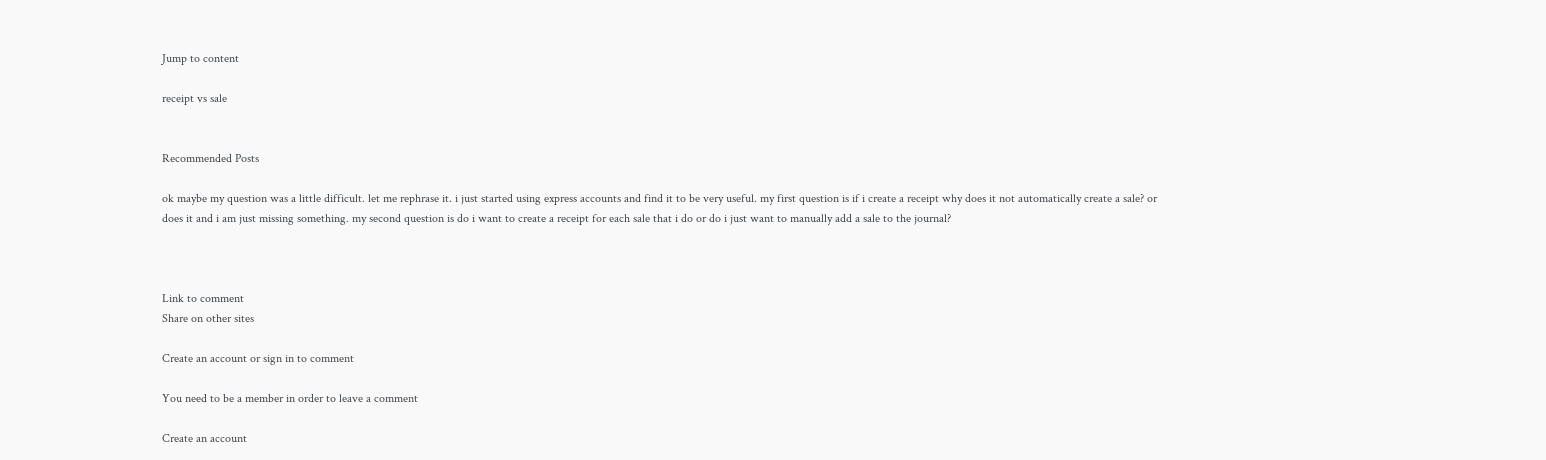Jump to content

receipt vs sale


Recommended Posts

ok maybe my question was a little difficult. let me rephrase it. i just started using express accounts and find it to be very useful. my first question is if i create a receipt why does it not automatically create a sale? or does it and i am just missing something. my second question is do i want to create a receipt for each sale that i do or do i just want to manually add a sale to the journal?



Link to comment
Share on other sites

Create an account or sign in to comment

You need to be a member in order to leave a comment

Create an account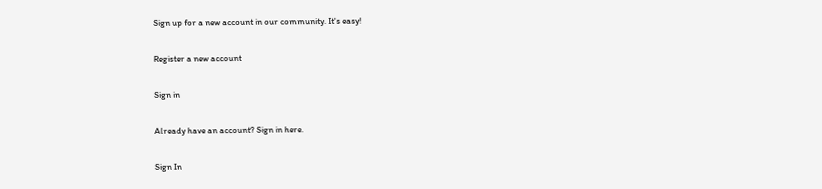Sign up for a new account in our community. It's easy!

Register a new account

Sign in

Already have an account? Sign in here.

Sign In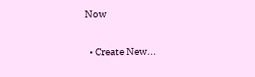Now

  • Create New...